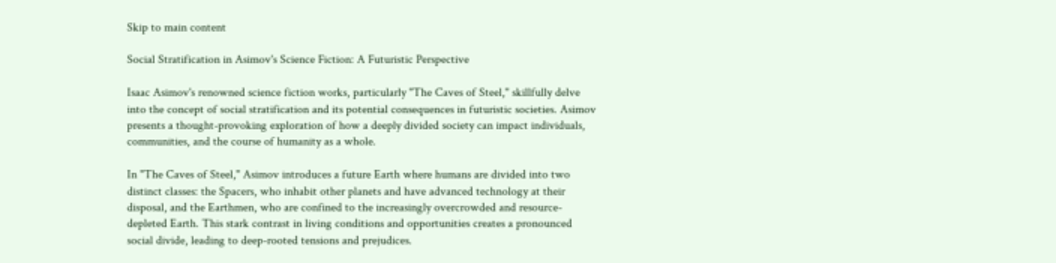Skip to main content

Social Stratification in Asimov's Science Fiction: A Futuristic Perspective

Isaac Asimov's renowned science fiction works, particularly "The Caves of Steel," skillfully delve into the concept of social stratification and its potential consequences in futuristic societies. Asimov presents a thought-provoking exploration of how a deeply divided society can impact individuals, communities, and the course of humanity as a whole.

In "The Caves of Steel," Asimov introduces a future Earth where humans are divided into two distinct classes: the Spacers, who inhabit other planets and have advanced technology at their disposal, and the Earthmen, who are confined to the increasingly overcrowded and resource-depleted Earth. This stark contrast in living conditions and opportunities creates a pronounced social divide, leading to deep-rooted tensions and prejudices.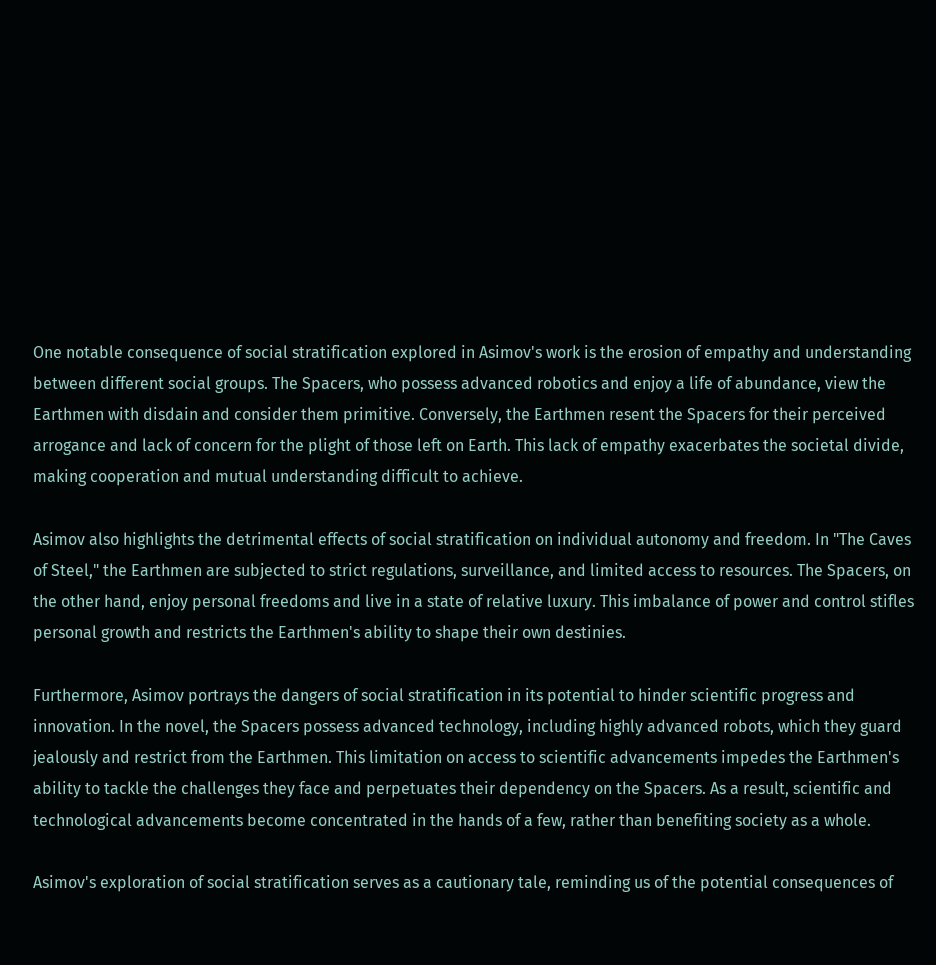One notable consequence of social stratification explored in Asimov's work is the erosion of empathy and understanding between different social groups. The Spacers, who possess advanced robotics and enjoy a life of abundance, view the Earthmen with disdain and consider them primitive. Conversely, the Earthmen resent the Spacers for their perceived arrogance and lack of concern for the plight of those left on Earth. This lack of empathy exacerbates the societal divide, making cooperation and mutual understanding difficult to achieve.

Asimov also highlights the detrimental effects of social stratification on individual autonomy and freedom. In "The Caves of Steel," the Earthmen are subjected to strict regulations, surveillance, and limited access to resources. The Spacers, on the other hand, enjoy personal freedoms and live in a state of relative luxury. This imbalance of power and control stifles personal growth and restricts the Earthmen's ability to shape their own destinies.

Furthermore, Asimov portrays the dangers of social stratification in its potential to hinder scientific progress and innovation. In the novel, the Spacers possess advanced technology, including highly advanced robots, which they guard jealously and restrict from the Earthmen. This limitation on access to scientific advancements impedes the Earthmen's ability to tackle the challenges they face and perpetuates their dependency on the Spacers. As a result, scientific and technological advancements become concentrated in the hands of a few, rather than benefiting society as a whole.

Asimov's exploration of social stratification serves as a cautionary tale, reminding us of the potential consequences of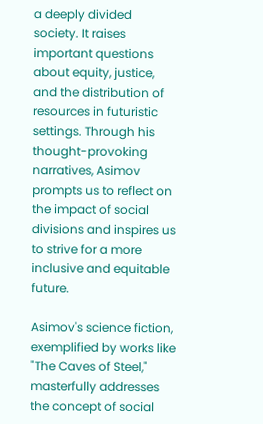a deeply divided society. It raises important questions about equity, justice, and the distribution of resources in futuristic settings. Through his thought-provoking narratives, Asimov prompts us to reflect on the impact of social divisions and inspires us to strive for a more inclusive and equitable future.

Asimov's science fiction, exemplified by works like "The Caves of Steel," masterfully addresses the concept of social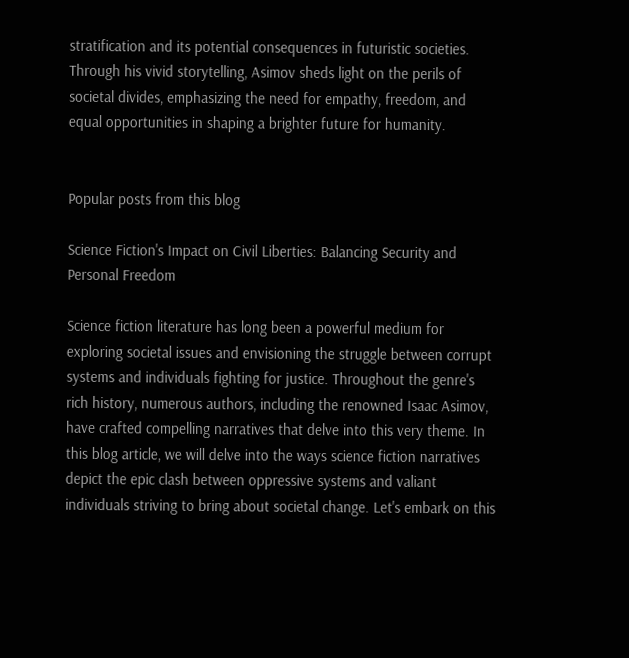stratification and its potential consequences in futuristic societies. Through his vivid storytelling, Asimov sheds light on the perils of societal divides, emphasizing the need for empathy, freedom, and equal opportunities in shaping a brighter future for humanity.


Popular posts from this blog

Science Fiction's Impact on Civil Liberties: Balancing Security and Personal Freedom

Science fiction literature has long been a powerful medium for exploring societal issues and envisioning the struggle between corrupt systems and individuals fighting for justice. Throughout the genre's rich history, numerous authors, including the renowned Isaac Asimov, have crafted compelling narratives that delve into this very theme. In this blog article, we will delve into the ways science fiction narratives depict the epic clash between oppressive systems and valiant individuals striving to bring about societal change. Let's embark on this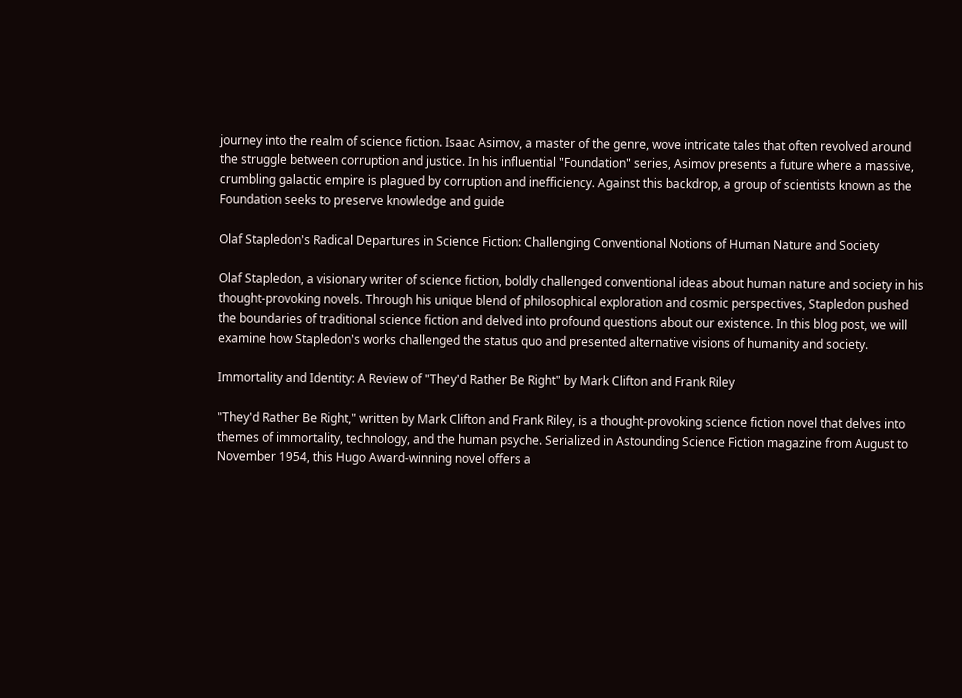journey into the realm of science fiction. Isaac Asimov, a master of the genre, wove intricate tales that often revolved around the struggle between corruption and justice. In his influential "Foundation" series, Asimov presents a future where a massive, crumbling galactic empire is plagued by corruption and inefficiency. Against this backdrop, a group of scientists known as the Foundation seeks to preserve knowledge and guide

Olaf Stapledon's Radical Departures in Science Fiction: Challenging Conventional Notions of Human Nature and Society

Olaf Stapledon, a visionary writer of science fiction, boldly challenged conventional ideas about human nature and society in his thought-provoking novels. Through his unique blend of philosophical exploration and cosmic perspectives, Stapledon pushed the boundaries of traditional science fiction and delved into profound questions about our existence. In this blog post, we will examine how Stapledon's works challenged the status quo and presented alternative visions of humanity and society.

Immortality and Identity: A Review of "They'd Rather Be Right" by Mark Clifton and Frank Riley

"They'd Rather Be Right," written by Mark Clifton and Frank Riley, is a thought-provoking science fiction novel that delves into themes of immortality, technology, and the human psyche. Serialized in Astounding Science Fiction magazine from August to November 1954, this Hugo Award-winning novel offers a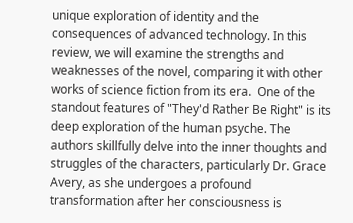unique exploration of identity and the consequences of advanced technology. In this review, we will examine the strengths and weaknesses of the novel, comparing it with other works of science fiction from its era.  One of the standout features of "They'd Rather Be Right" is its deep exploration of the human psyche. The authors skillfully delve into the inner thoughts and struggles of the characters, particularly Dr. Grace Avery, as she undergoes a profound transformation after her consciousness is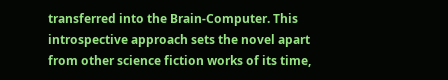transferred into the Brain-Computer. This introspective approach sets the novel apart from other science fiction works of its time,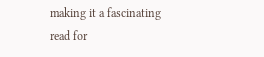making it a fascinating read for